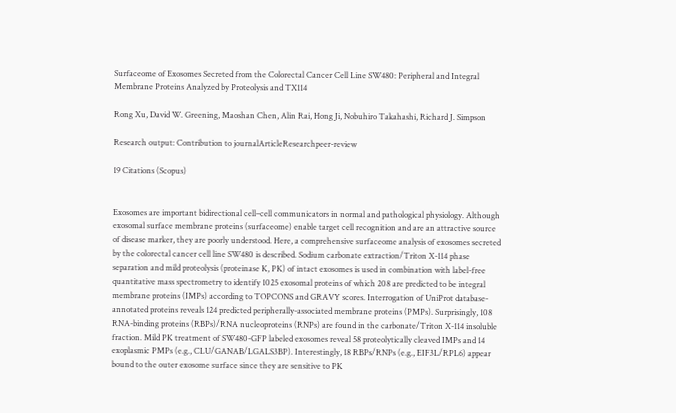Surfaceome of Exosomes Secreted from the Colorectal Cancer Cell Line SW480: Peripheral and Integral Membrane Proteins Analyzed by Proteolysis and TX114

Rong Xu, David W. Greening, Maoshan Chen, Alin Rai, Hong Ji, Nobuhiro Takahashi, Richard J. Simpson

Research output: Contribution to journalArticleResearchpeer-review

19 Citations (Scopus)


Exosomes are important bidirectional cell–cell communicators in normal and pathological physiology. Although exosomal surface membrane proteins (surfaceome) enable target cell recognition and are an attractive source of disease marker, they are poorly understood. Here, a comprehensive surfaceome analysis of exosomes secreted by the colorectal cancer cell line SW480 is described. Sodium carbonate extraction/Triton X-114 phase separation and mild proteolysis (proteinase K, PK) of intact exosomes is used in combination with label-free quantitative mass spectrometry to identify 1025 exosomal proteins of which 208 are predicted to be integral membrane proteins (IMPs) according to TOPCONS and GRAVY scores. Interrogation of UniProt database-annotated proteins reveals 124 predicted peripherally-associated membrane proteins (PMPs). Surprisingly, 108 RNA-binding proteins (RBPs)/RNA nucleoproteins (RNPs) are found in the carbonate/Triton X-114 insoluble fraction. Mild PK treatment of SW480-GFP labeled exosomes reveal 58 proteolytically cleaved IMPs and 14 exoplasmic PMPs (e.g., CLU/GANAB/LGALS3BP). Interestingly, 18 RBPs/RNPs (e.g., EIF3L/RPL6) appear bound to the outer exosome surface since they are sensitive to PK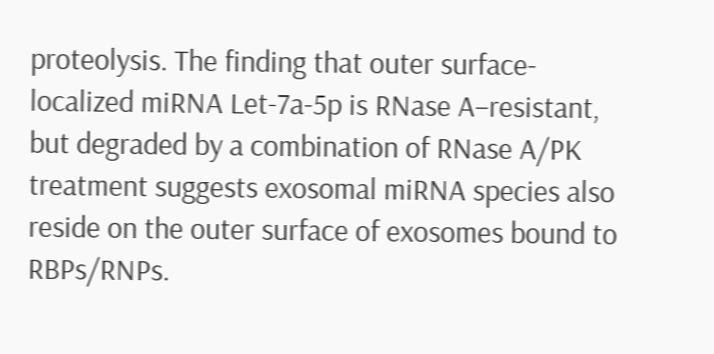proteolysis. The finding that outer surface-localized miRNA Let-7a-5p is RNase A–resistant, but degraded by a combination of RNase A/PK treatment suggests exosomal miRNA species also reside on the outer surface of exosomes bound to RBPs/RNPs.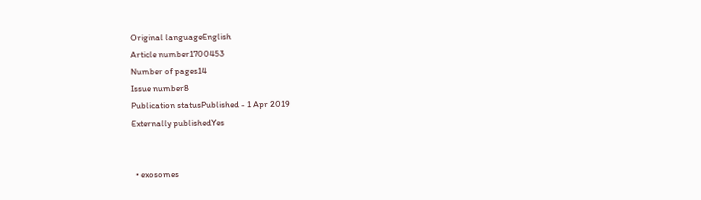Original languageEnglish
Article number1700453
Number of pages14
Issue number8
Publication statusPublished - 1 Apr 2019
Externally publishedYes


  • exosomes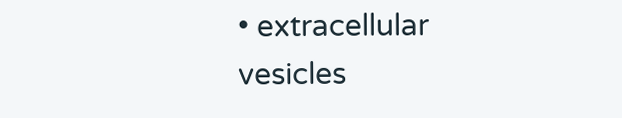• extracellular vesicles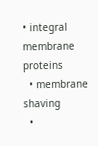• integral membrane proteins
  • membrane shaving
  •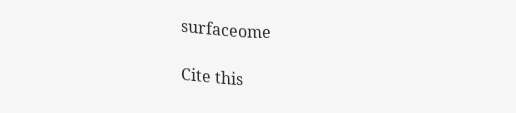surfaceome

Cite this